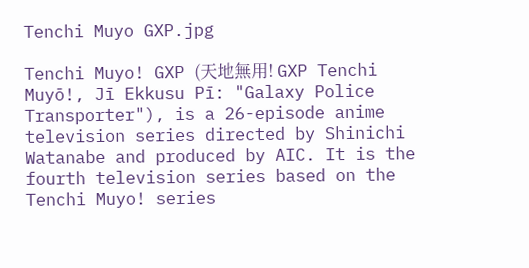Tenchi Muyo GXP.jpg

Tenchi Muyo! GXP (天地無用! GXP Tenchi Muyō!, Jī Ekkusu Pī: "Galaxy Police Transporter"), is a 26-episode anime television series directed by Shinichi Watanabe and produced by AIC. It is the fourth television series based on the Tenchi Muyo! series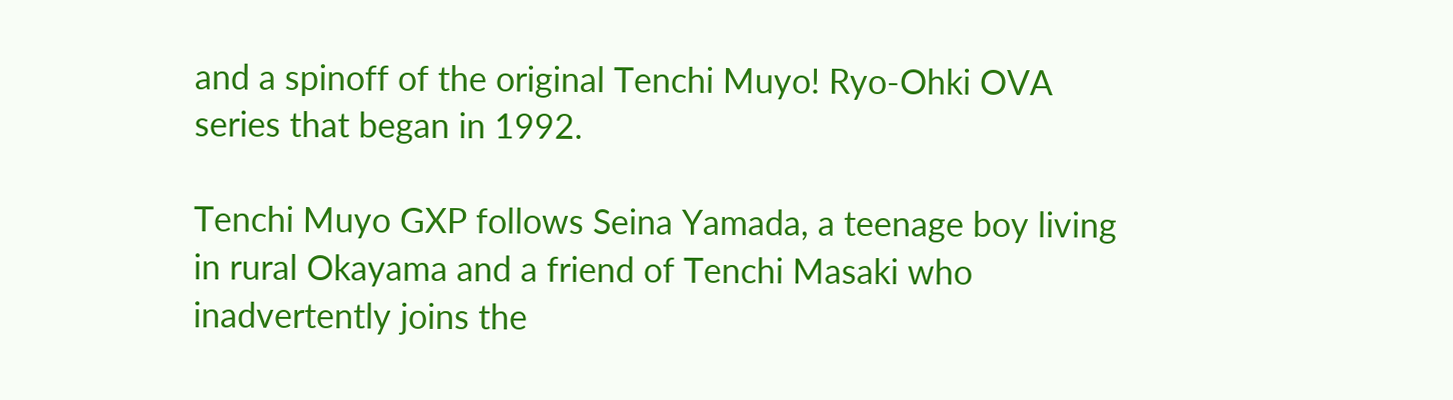and a spinoff of the original Tenchi Muyo! Ryo-Ohki OVA series that began in 1992.

Tenchi Muyo GXP follows Seina Yamada, a teenage boy living in rural Okayama and a friend of Tenchi Masaki who inadvertently joins the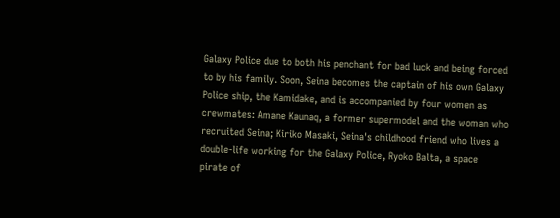Galaxy Police due to both his penchant for bad luck and being forced to by his family. Soon, Seina becomes the captain of his own Galaxy Police ship, the Kamidake, and is accompanied by four women as crewmates: Amane Kaunaq, a former supermodel and the woman who recruited Seina; Kiriko Masaki, Seina's childhood friend who lives a double-life working for the Galaxy Police, Ryoko Balta, a space pirate of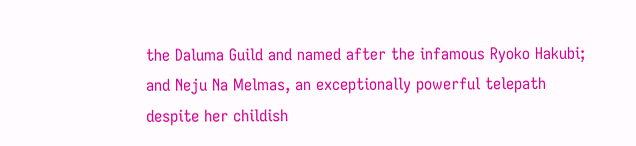the Daluma Guild and named after the infamous Ryoko Hakubi; and Neju Na Melmas, an exceptionally powerful telepath despite her childish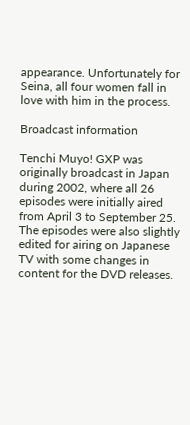appearance. Unfortunately for Seina, all four women fall in love with him in the process.

Broadcast information

Tenchi Muyo! GXP was originally broadcast in Japan during 2002, where all 26 episodes were initially aired from April 3 to September 25. The episodes were also slightly edited for airing on Japanese TV with some changes in content for the DVD releases.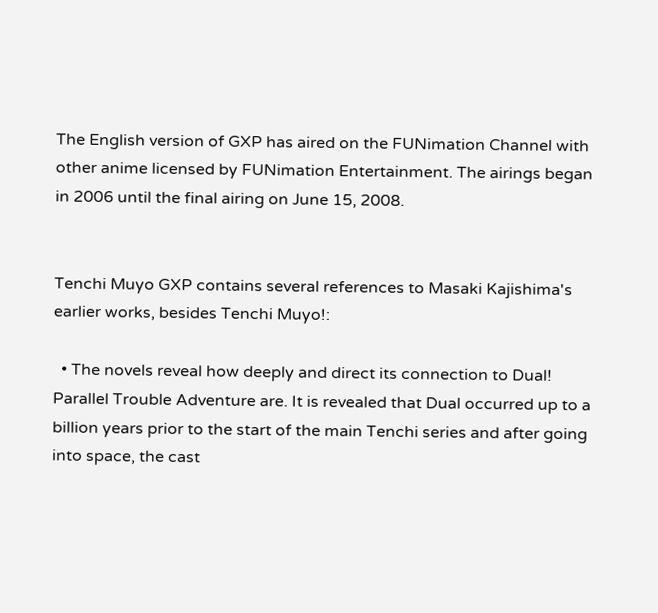The English version of GXP has aired on the FUNimation Channel with other anime licensed by FUNimation Entertainment. The airings began in 2006 until the final airing on June 15, 2008.


Tenchi Muyo GXP contains several references to Masaki Kajishima's earlier works, besides Tenchi Muyo!:

  • The novels reveal how deeply and direct its connection to Dual! Parallel Trouble Adventure are. It is revealed that Dual occurred up to a billion years prior to the start of the main Tenchi series and after going into space, the cast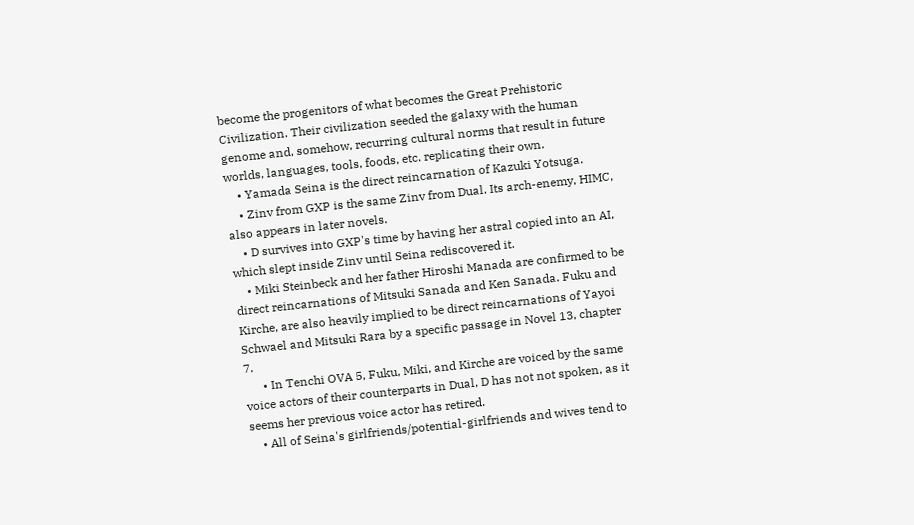become the progenitors of what becomes the Great Prehistoric Civilization. Their civilization seeded the galaxy with the human genome and, somehow, recurring cultural norms that result in future worlds, languages, tools, foods, etc. replicating their own.
    • Yamada Seina is the direct reincarnation of Kazuki Yotsuga.
    • Zinv from GXP is the same Zinv from Dual. Its arch-enemy, HIMC, also appears in later novels.
    • D survives into GXP's time by having her astral copied into an AI, which slept inside Zinv until Seina rediscovered it.
    • Miki Steinbeck and her father Hiroshi Manada are confirmed to be direct reincarnations of Mitsuki Sanada and Ken Sanada. Fuku and Kirche, are also heavily implied to be direct reincarnations of Yayoi Schwael and Mitsuki Rara by a specific passage in Novel 13, chapter 7.
      • In Tenchi OVA 5, Fuku, Miki, and Kirche are voiced by the same voice actors of their counterparts in Dual, D has not not spoken, as it seems her previous voice actor has retired.
    • All of Seina's girlfriends/potential-girlfriends and wives tend to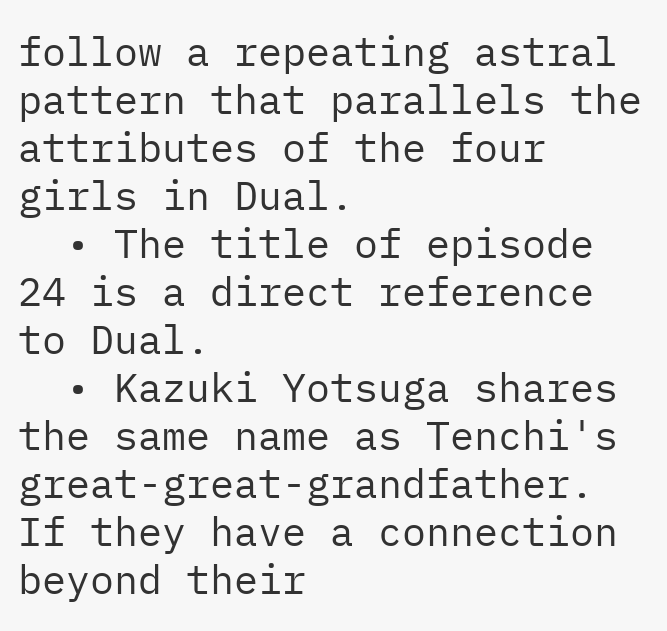follow a repeating astral pattern that parallels the attributes of the four girls in Dual.
  • The title of episode 24 is a direct reference to Dual.
  • Kazuki Yotsuga shares the same name as Tenchi's great-great-grandfather. If they have a connection beyond their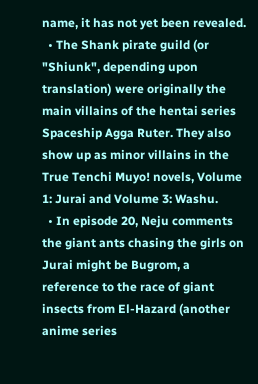name, it has not yet been revealed.
  • The Shank pirate guild (or "Shiunk", depending upon translation) were originally the main villains of the hentai series Spaceship Agga Ruter. They also show up as minor villains in the True Tenchi Muyo! novels, Volume 1: Jurai and Volume 3: Washu.
  • In episode 20, Neju comments the giant ants chasing the girls on Jurai might be Bugrom, a reference to the race of giant insects from El-Hazard (another anime series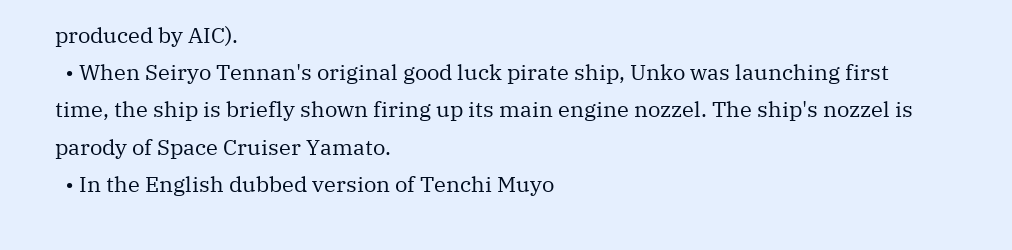produced by AIC).
  • When Seiryo Tennan's original good luck pirate ship, Unko was launching first time, the ship is briefly shown firing up its main engine nozzel. The ship's nozzel is parody of Space Cruiser Yamato.
  • In the English dubbed version of Tenchi Muyo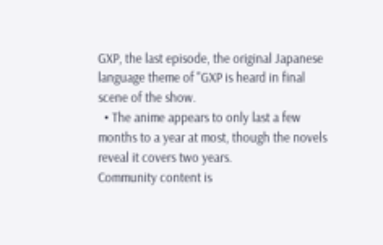GXP, the last episode, the original Japanese language theme of "GXP is heard in final scene of the show.
  • The anime appears to only last a few months to a year at most, though the novels reveal it covers two years.
Community content is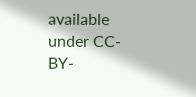available under CC-BY-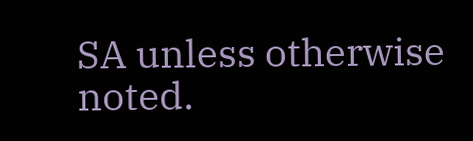SA unless otherwise noted.